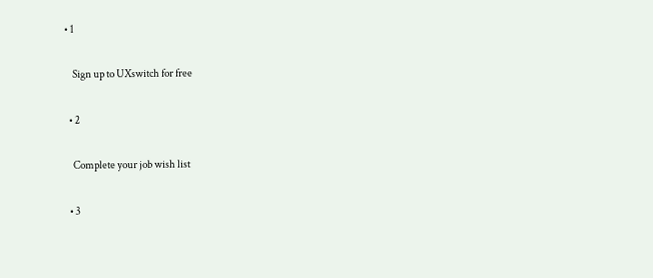• 1

    Sign up to UXswitch for free

  • 2

    Complete your job wish list

  • 3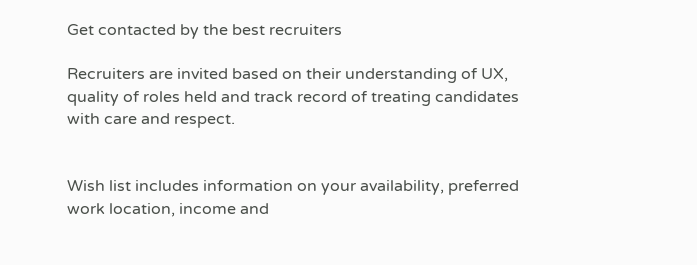Get contacted by the best recruiters

Recruiters are invited based on their understanding of UX, quality of roles held and track record of treating candidates with care and respect.


Wish list includes information on your availability, preferred work location, income and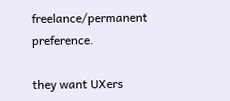freelance/permanent preference.

they want UXers